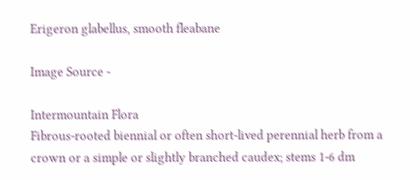Erigeron glabellus, smooth fleabane

Image Source -

Intermountain Flora
Fibrous-rooted biennial or often short-lived perennial herb from a crown or a simple or slightly branched caudex; stems 1-6 dm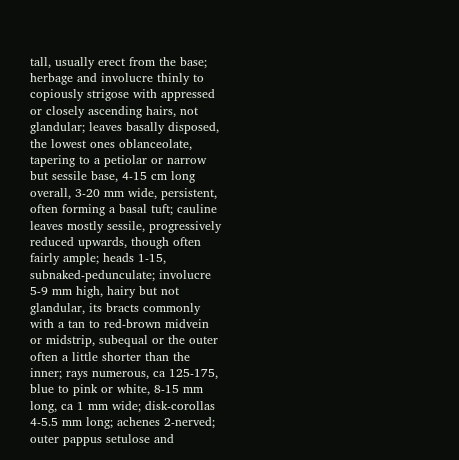tall, usually erect from the base; herbage and involucre thinly to copiously strigose with appressed or closely ascending hairs, not glandular; leaves basally disposed, the lowest ones oblanceolate, tapering to a petiolar or narrow but sessile base, 4-15 cm long overall, 3-20 mm wide, persistent, often forming a basal tuft; cauline leaves mostly sessile, progressively reduced upwards, though often fairly ample; heads 1-15, subnaked-pedunculate; involucre 5-9 mm high, hairy but not glandular, its bracts commonly with a tan to red-brown midvein or midstrip, subequal or the outer often a little shorter than the inner; rays numerous, ca 125-175, blue to pink or white, 8-15 mm long, ca 1 mm wide; disk-corollas 4-5.5 mm long; achenes 2-nerved; outer pappus setulose and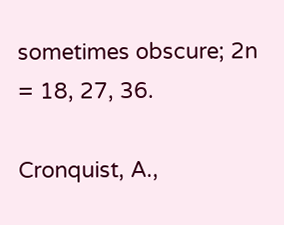sometimes obscure; 2n = 18, 27, 36.

Cronquist, A.,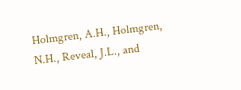Holmgren, A.H., Holmgren, N.H., Reveal, J.L., and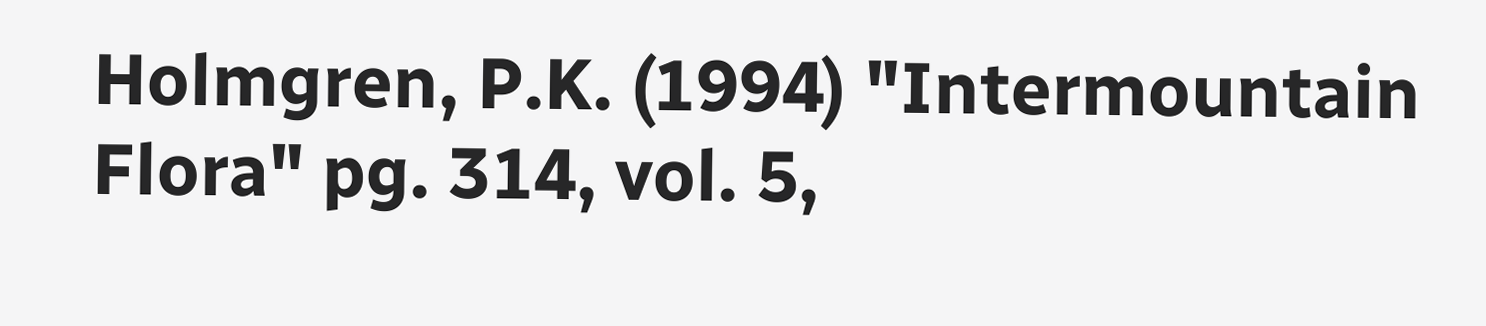Holmgren, P.K. (1994) "Intermountain Flora" pg. 314, vol. 5,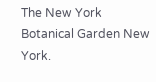The New York Botanical Garden New York.